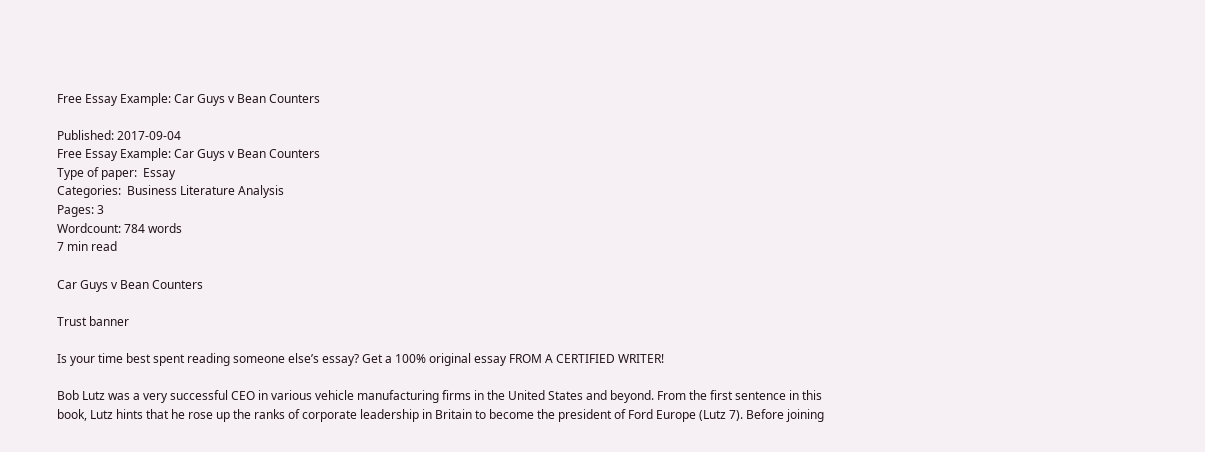Free Essay Example: Car Guys v Bean Counters

Published: 2017-09-04
Free Essay Example: Car Guys v Bean Counters
Type of paper:  Essay
Categories:  Business Literature Analysis
Pages: 3
Wordcount: 784 words
7 min read

Car Guys v Bean Counters

Trust banner

Is your time best spent reading someone else’s essay? Get a 100% original essay FROM A CERTIFIED WRITER!

Bob Lutz was a very successful CEO in various vehicle manufacturing firms in the United States and beyond. From the first sentence in this book, Lutz hints that he rose up the ranks of corporate leadership in Britain to become the president of Ford Europe (Lutz 7). Before joining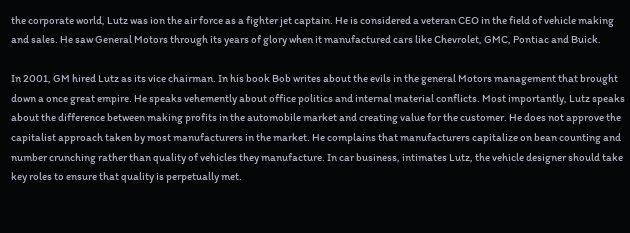the corporate world, Lutz was ion the air force as a fighter jet captain. He is considered a veteran CEO in the field of vehicle making and sales. He saw General Motors through its years of glory when it manufactured cars like Chevrolet, GMC, Pontiac and Buick.

In 2001, GM hired Lutz as its vice chairman. In his book Bob writes about the evils in the general Motors management that brought down a once great empire. He speaks vehemently about office politics and internal material conflicts. Most importantly, Lutz speaks about the difference between making profits in the automobile market and creating value for the customer. He does not approve the capitalist approach taken by most manufacturers in the market. He complains that manufacturers capitalize on bean counting and number crunching rather than quality of vehicles they manufacture. In car business, intimates Lutz, the vehicle designer should take key roles to ensure that quality is perpetually met.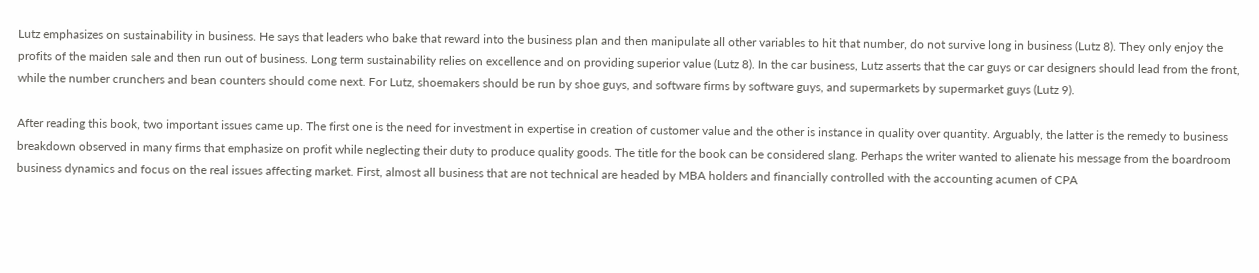Lutz emphasizes on sustainability in business. He says that leaders who bake that reward into the business plan and then manipulate all other variables to hit that number, do not survive long in business (Lutz 8). They only enjoy the profits of the maiden sale and then run out of business. Long term sustainability relies on excellence and on providing superior value (Lutz 8). In the car business, Lutz asserts that the car guys or car designers should lead from the front, while the number crunchers and bean counters should come next. For Lutz, shoemakers should be run by shoe guys, and software firms by software guys, and supermarkets by supermarket guys (Lutz 9).

After reading this book, two important issues came up. The first one is the need for investment in expertise in creation of customer value and the other is instance in quality over quantity. Arguably, the latter is the remedy to business breakdown observed in many firms that emphasize on profit while neglecting their duty to produce quality goods. The title for the book can be considered slang. Perhaps the writer wanted to alienate his message from the boardroom business dynamics and focus on the real issues affecting market. First, almost all business that are not technical are headed by MBA holders and financially controlled with the accounting acumen of CPA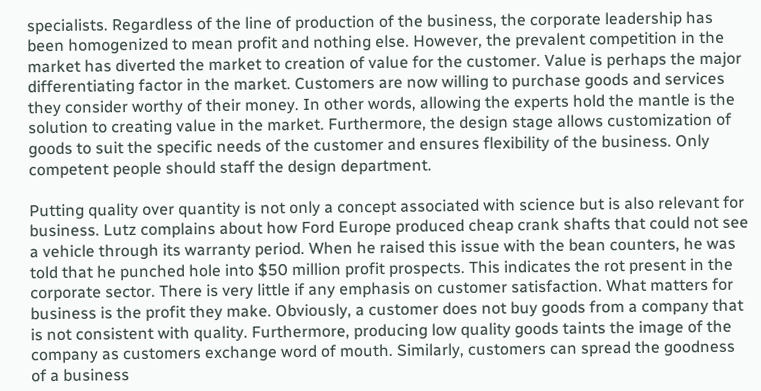specialists. Regardless of the line of production of the business, the corporate leadership has been homogenized to mean profit and nothing else. However, the prevalent competition in the market has diverted the market to creation of value for the customer. Value is perhaps the major differentiating factor in the market. Customers are now willing to purchase goods and services they consider worthy of their money. In other words, allowing the experts hold the mantle is the solution to creating value in the market. Furthermore, the design stage allows customization of goods to suit the specific needs of the customer and ensures flexibility of the business. Only competent people should staff the design department.

Putting quality over quantity is not only a concept associated with science but is also relevant for business. Lutz complains about how Ford Europe produced cheap crank shafts that could not see a vehicle through its warranty period. When he raised this issue with the bean counters, he was told that he punched hole into $50 million profit prospects. This indicates the rot present in the corporate sector. There is very little if any emphasis on customer satisfaction. What matters for business is the profit they make. Obviously, a customer does not buy goods from a company that is not consistent with quality. Furthermore, producing low quality goods taints the image of the company as customers exchange word of mouth. Similarly, customers can spread the goodness of a business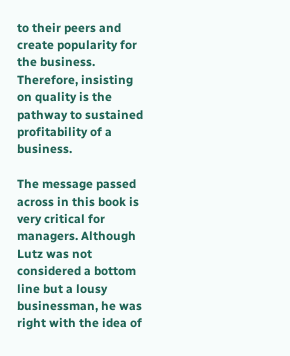to their peers and create popularity for the business. Therefore, insisting on quality is the pathway to sustained profitability of a business.

The message passed across in this book is very critical for managers. Although Lutz was not considered a bottom line but a lousy businessman, he was right with the idea of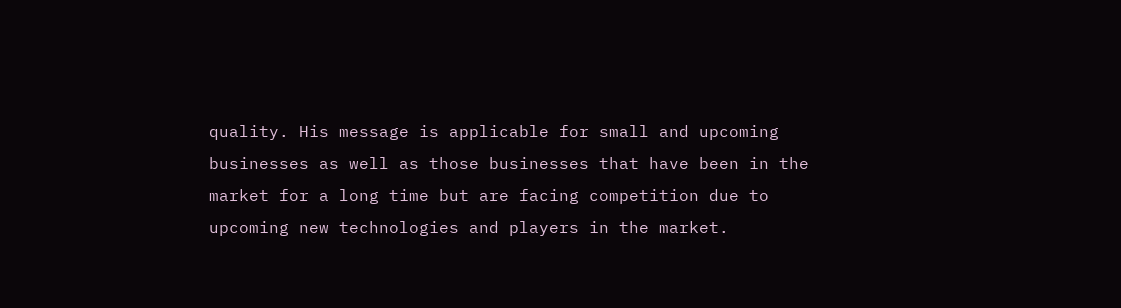quality. His message is applicable for small and upcoming businesses as well as those businesses that have been in the market for a long time but are facing competition due to upcoming new technologies and players in the market.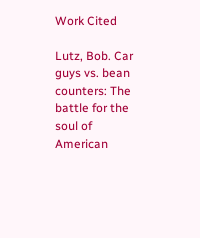Work Cited

Lutz, Bob. Car guys vs. bean counters: The battle for the soul of American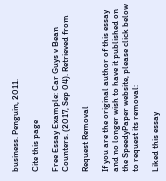business. Penguin, 2011.

Cite this page

Free Essay Example: Car Guys v Bean Counters. (2017, Sep 04). Retrieved from

Request Removal

If you are the original author of this essay and no longer wish to have it published on the SpeedyPaper website, please click below to request its removal:

Liked this essay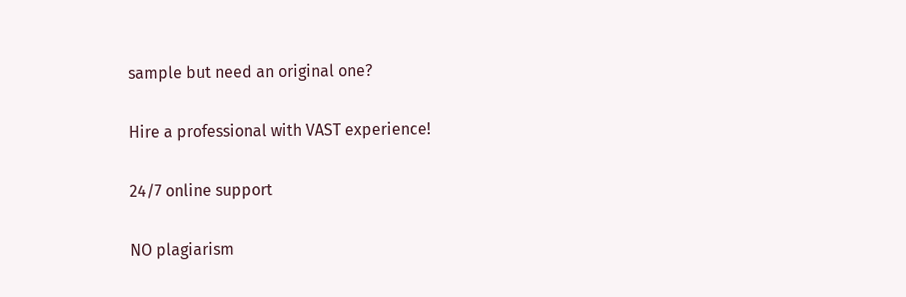sample but need an original one?

Hire a professional with VAST experience!

24/7 online support

NO plagiarism